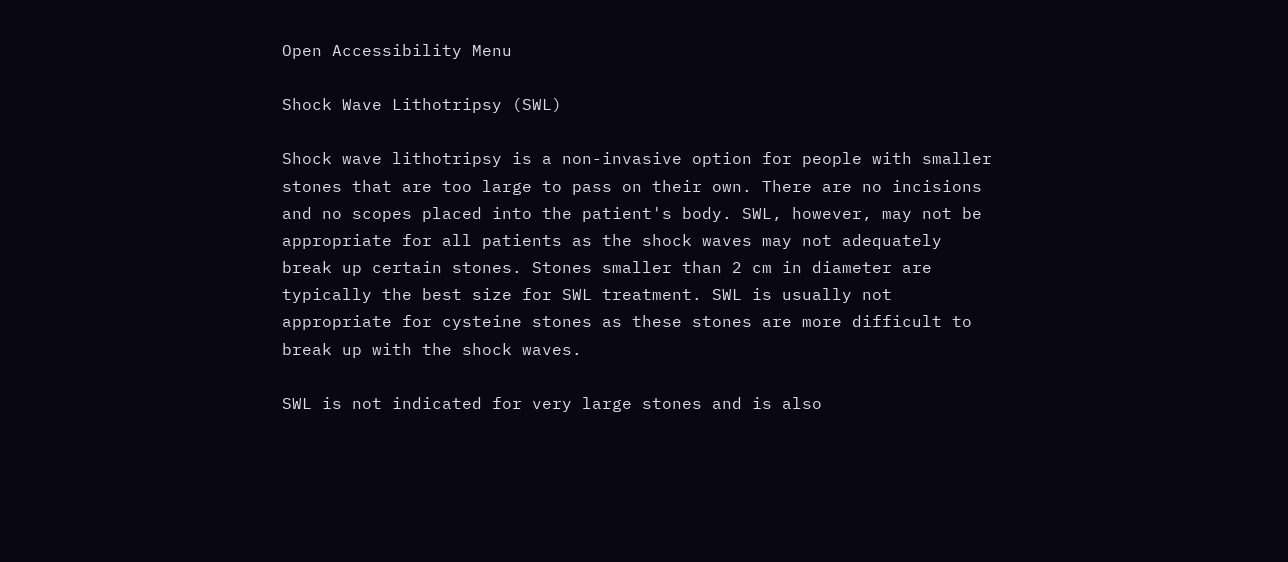Open Accessibility Menu

Shock Wave Lithotripsy (SWL)

Shock wave lithotripsy is a non-invasive option for people with smaller stones that are too large to pass on their own. There are no incisions and no scopes placed into the patient's body. SWL, however, may not be appropriate for all patients as the shock waves may not adequately break up certain stones. Stones smaller than 2 cm in diameter are typically the best size for SWL treatment. SWL is usually not appropriate for cysteine stones as these stones are more difficult to break up with the shock waves.

SWL is not indicated for very large stones and is also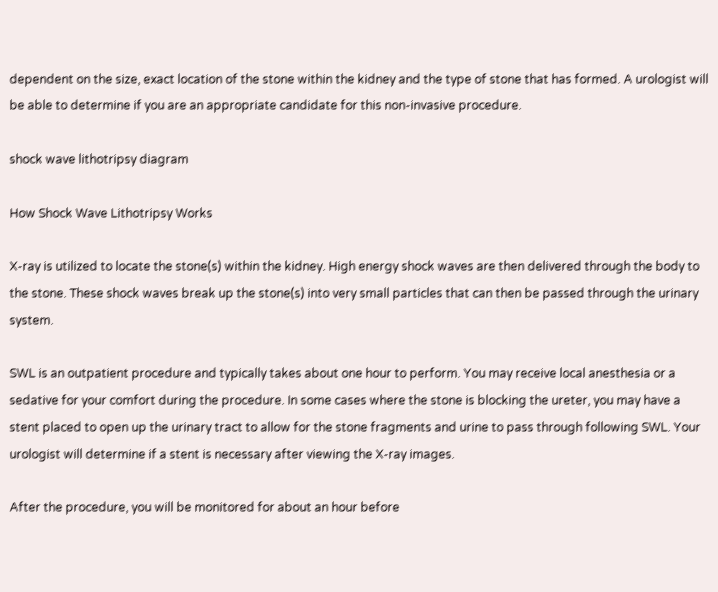dependent on the size, exact location of the stone within the kidney and the type of stone that has formed. A urologist will be able to determine if you are an appropriate candidate for this non-invasive procedure.

shock wave lithotripsy diagram

How Shock Wave Lithotripsy Works

X-ray is utilized to locate the stone(s) within the kidney. High energy shock waves are then delivered through the body to the stone. These shock waves break up the stone(s) into very small particles that can then be passed through the urinary system.

SWL is an outpatient procedure and typically takes about one hour to perform. You may receive local anesthesia or a sedative for your comfort during the procedure. In some cases where the stone is blocking the ureter, you may have a stent placed to open up the urinary tract to allow for the stone fragments and urine to pass through following SWL. Your urologist will determine if a stent is necessary after viewing the X-ray images.

After the procedure, you will be monitored for about an hour before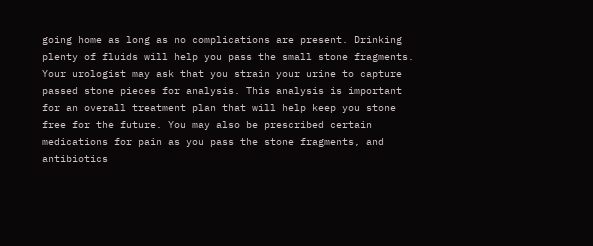going home as long as no complications are present. Drinking plenty of fluids will help you pass the small stone fragments. Your urologist may ask that you strain your urine to capture passed stone pieces for analysis. This analysis is important for an overall treatment plan that will help keep you stone free for the future. You may also be prescribed certain medications for pain as you pass the stone fragments, and antibiotics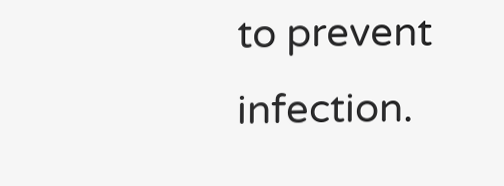to prevent infection.